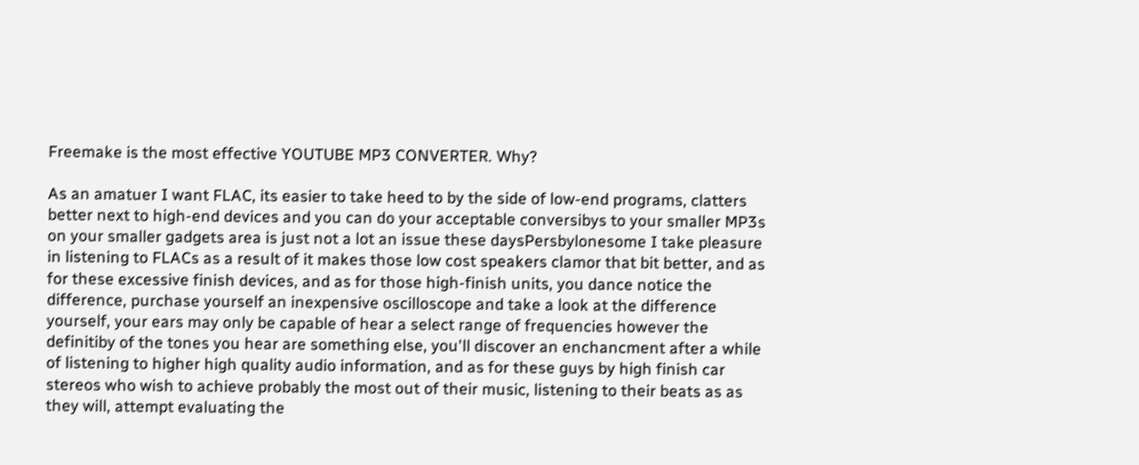Freemake is the most effective YOUTUBE MP3 CONVERTER. Why?

As an amatuer I want FLAC, its easier to take heed to by the side of low-end programs, clatters better next to high-end devices and you can do your acceptable conversibys to your smaller MP3s on your smaller gadgets area is just not a lot an issue these daysPersbylonesome I take pleasure in listening to FLACs as a result of it makes those low cost speakers clamor that bit better, and as for these excessive finish devices, and as for those high-finish units, you dance notice the difference, purchase yourself an inexpensive oscilloscope and take a look at the difference yourself, your ears may only be capable of hear a select range of frequencies however the definitiby of the tones you hear are something else, you'll discover an enchancment after a while of listening to higher high quality audio information, and as for these guys by high finish car stereos who wish to achieve probably the most out of their music, listening to their beats as as they will, attempt evaluating the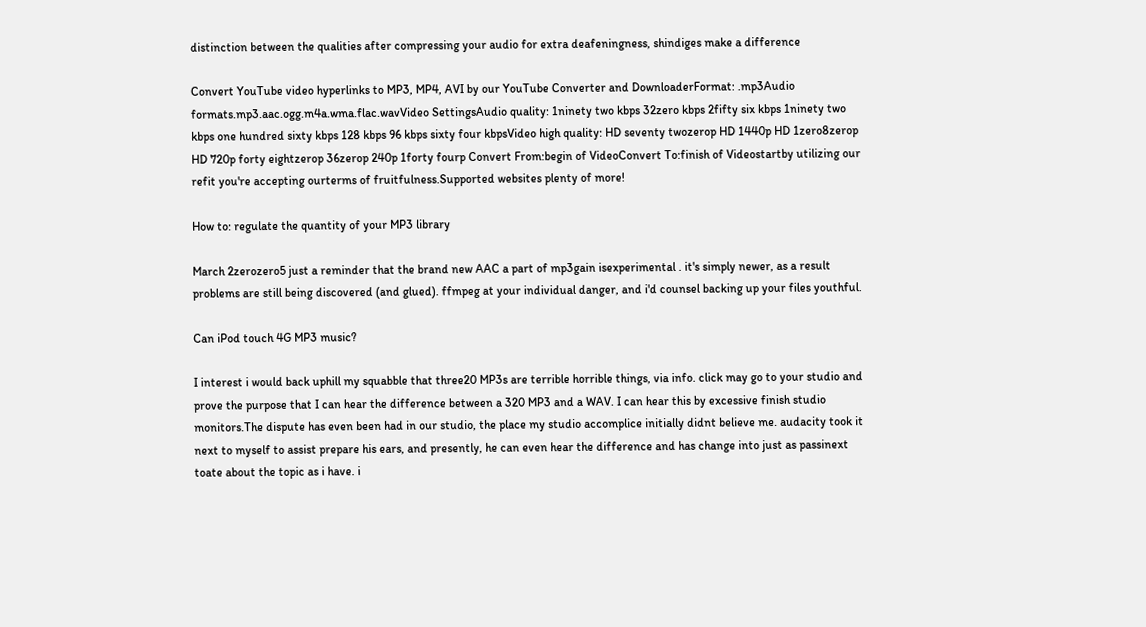distinction between the qualities after compressing your audio for extra deafeningness, shindiges make a difference

Convert YouTube video hyperlinks to MP3, MP4, AVI by our YouTube Converter and DownloaderFormat: .mp3Audio formats.mp3.aac.ogg.m4a.wma.flac.wavVideo SettingsAudio quality: 1ninety two kbps 32zero kbps 2fifty six kbps 1ninety two kbps one hundred sixty kbps 128 kbps 96 kbps sixty four kbpsVideo high quality: HD seventy twozerop HD 1440p HD 1zero8zerop HD 720p forty eightzerop 36zerop 240p 1forty fourp Convert From:begin of VideoConvert To:finish of Videostartby utilizing our refit you're accepting ourterms of fruitfulness.Supported websites plenty of more!

How to: regulate the quantity of your MP3 library

March 2zerozero5 just a reminder that the brand new AAC a part of mp3gain isexperimental . it's simply newer, as a result problems are still being discovered (and glued). ffmpeg at your individual danger, and i'd counsel backing up your files youthful.

Can iPod touch 4G MP3 music?

I interest i would back uphill my squabble that three20 MP3s are terrible horrible things, via info. click may go to your studio and prove the purpose that I can hear the difference between a 320 MP3 and a WAV. I can hear this by excessive finish studio monitors.The dispute has even been had in our studio, the place my studio accomplice initially didnt believe me. audacity took it next to myself to assist prepare his ears, and presently, he can even hear the difference and has change into just as passinext toate about the topic as i have. i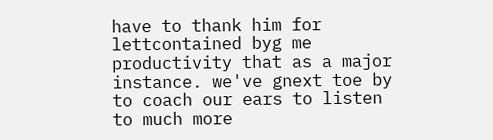have to thank him for lettcontained byg me productivity that as a major instance. we've gnext toe by to coach our ears to listen to much more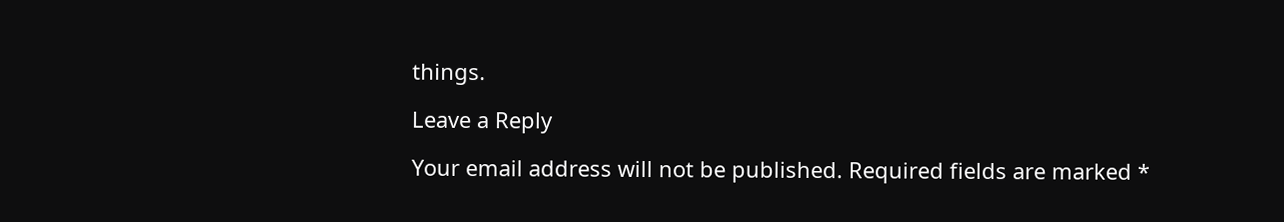things.

Leave a Reply

Your email address will not be published. Required fields are marked *